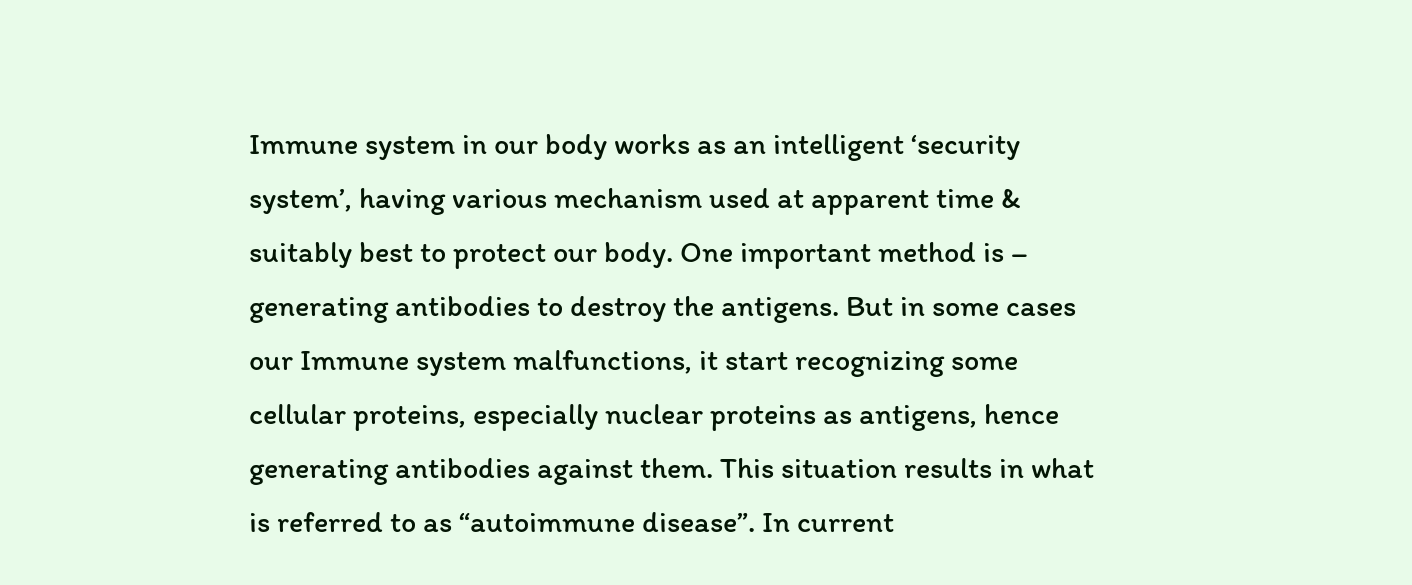Immune system in our body works as an intelligent ‘security system’, having various mechanism used at apparent time & suitably best to protect our body. One important method is – generating antibodies to destroy the antigens. But in some cases our Immune system malfunctions, it start recognizing some cellular proteins, especially nuclear proteins as antigens, hence generating antibodies against them. This situation results in what is referred to as “autoimmune disease”. In current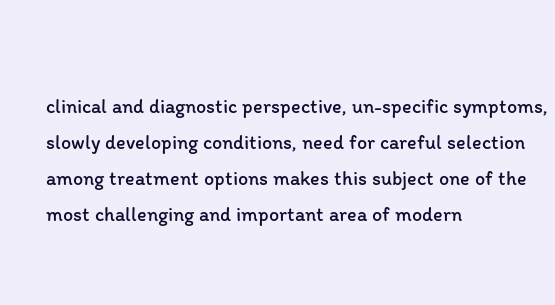clinical and diagnostic perspective, un-specific symptoms, slowly developing conditions, need for careful selection among treatment options makes this subject one of the most challenging and important area of modern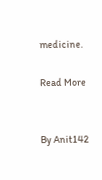medicine.

Read More


By Anit142